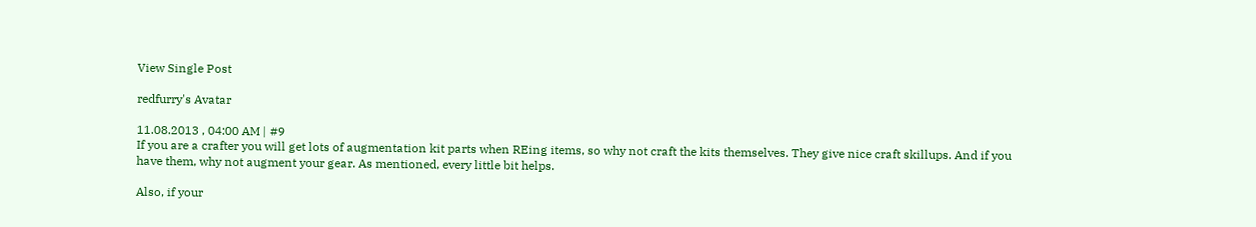View Single Post

redfurry's Avatar

11.08.2013 , 04:00 AM | #9
If you are a crafter you will get lots of augmentation kit parts when REing items, so why not craft the kits themselves. They give nice craft skillups. And if you have them, why not augment your gear. As mentioned, every little bit helps.

Also, if your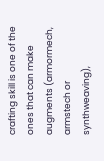crafting skill is one of the ones that can make augments (armormech, armstech or synthweaving),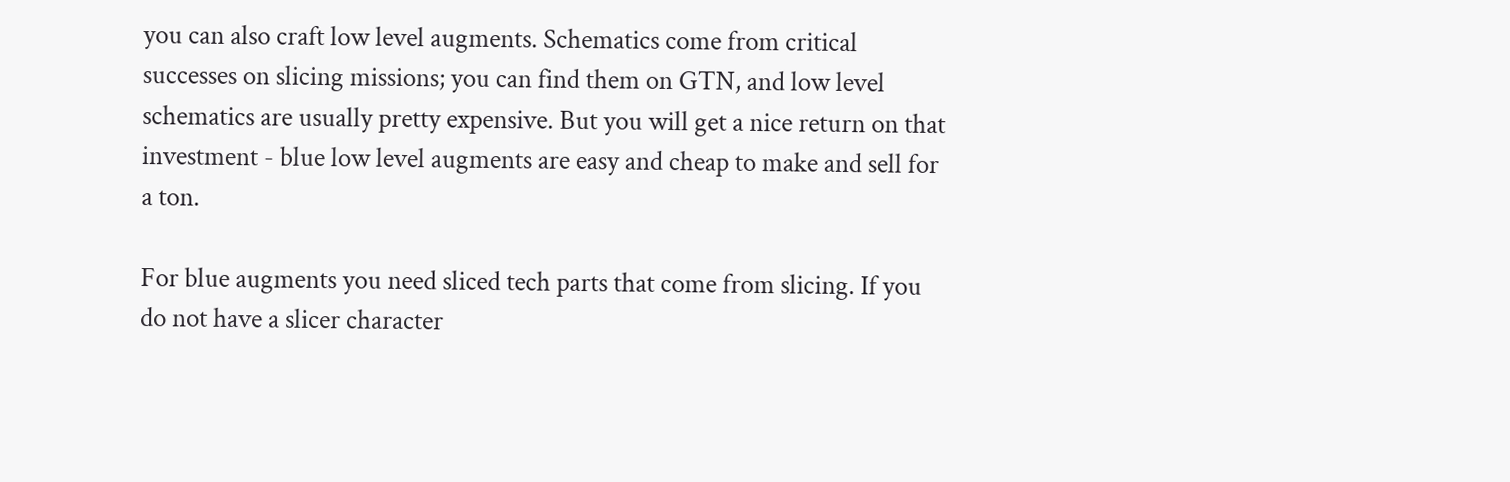you can also craft low level augments. Schematics come from critical successes on slicing missions; you can find them on GTN, and low level schematics are usually pretty expensive. But you will get a nice return on that investment - blue low level augments are easy and cheap to make and sell for a ton.

For blue augments you need sliced tech parts that come from slicing. If you do not have a slicer character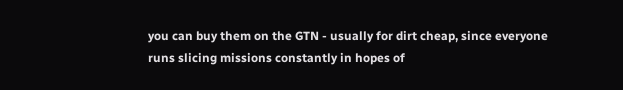you can buy them on the GTN - usually for dirt cheap, since everyone runs slicing missions constantly in hopes of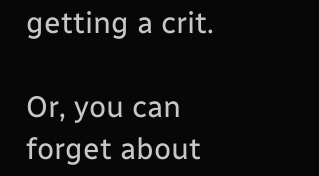getting a crit.

Or, you can forget about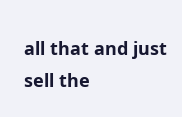all that and just sell the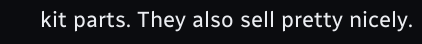kit parts. They also sell pretty nicely.